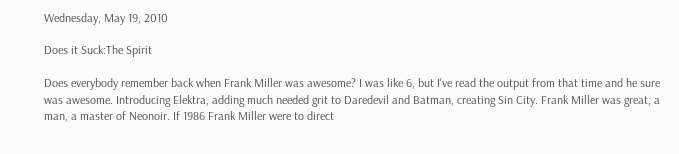Wednesday, May 19, 2010

Does it Suck:The Spirit

Does everybody remember back when Frank Miller was awesome? I was like 6, but I've read the output from that time and he sure was awesome. Introducing Elektra, adding much needed grit to Daredevil and Batman, creating Sin City. Frank Miller was great, a man, a master of Neonoir. If 1986 Frank Miller were to direct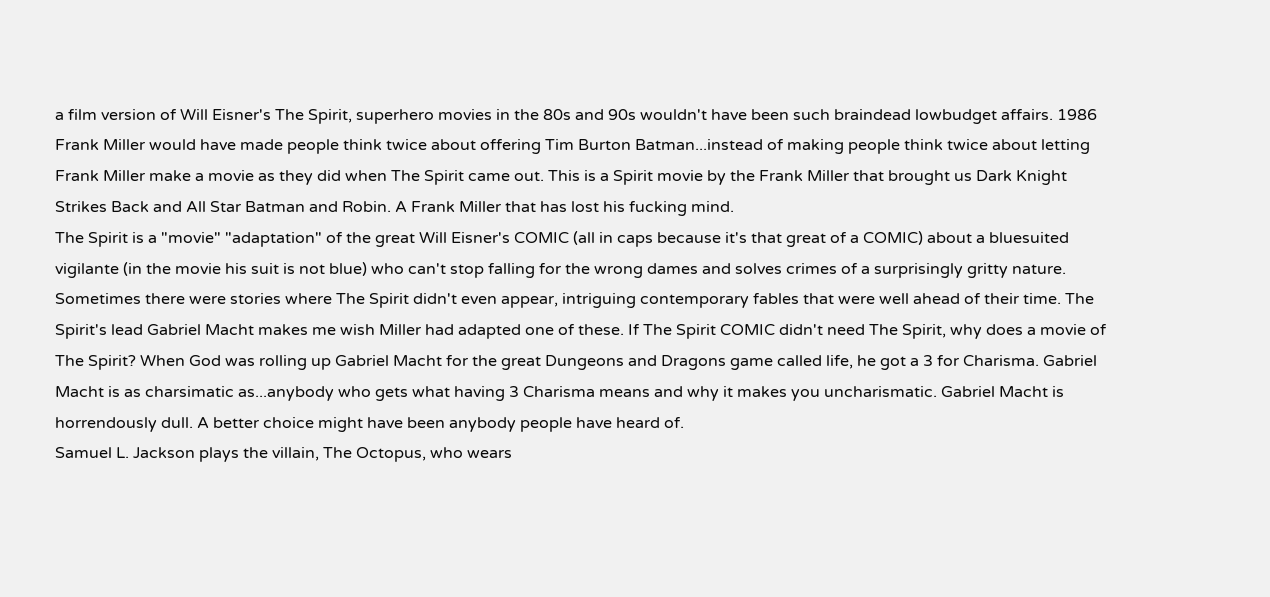a film version of Will Eisner's The Spirit, superhero movies in the 80s and 90s wouldn't have been such braindead lowbudget affairs. 1986 Frank Miller would have made people think twice about offering Tim Burton Batman...instead of making people think twice about letting Frank Miller make a movie as they did when The Spirit came out. This is a Spirit movie by the Frank Miller that brought us Dark Knight Strikes Back and All Star Batman and Robin. A Frank Miller that has lost his fucking mind.
The Spirit is a "movie" "adaptation" of the great Will Eisner's COMIC (all in caps because it's that great of a COMIC) about a bluesuited vigilante (in the movie his suit is not blue) who can't stop falling for the wrong dames and solves crimes of a surprisingly gritty nature. Sometimes there were stories where The Spirit didn't even appear, intriguing contemporary fables that were well ahead of their time. The Spirit's lead Gabriel Macht makes me wish Miller had adapted one of these. If The Spirit COMIC didn't need The Spirit, why does a movie of The Spirit? When God was rolling up Gabriel Macht for the great Dungeons and Dragons game called life, he got a 3 for Charisma. Gabriel Macht is as charsimatic as...anybody who gets what having 3 Charisma means and why it makes you uncharismatic. Gabriel Macht is horrendously dull. A better choice might have been anybody people have heard of.
Samuel L. Jackson plays the villain, The Octopus, who wears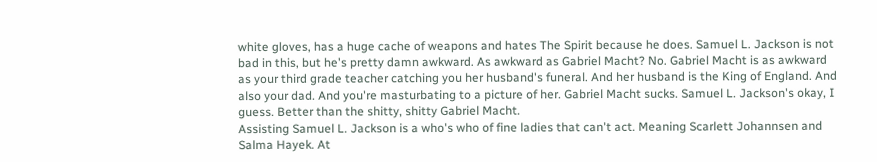white gloves, has a huge cache of weapons and hates The Spirit because he does. Samuel L. Jackson is not bad in this, but he's pretty damn awkward. As awkward as Gabriel Macht? No. Gabriel Macht is as awkward as your third grade teacher catching you her husband's funeral. And her husband is the King of England. And also your dad. And you're masturbating to a picture of her. Gabriel Macht sucks. Samuel L. Jackson's okay, I guess. Better than the shitty, shitty Gabriel Macht.
Assisting Samuel L. Jackson is a who's who of fine ladies that can't act. Meaning Scarlett Johannsen and Salma Hayek. At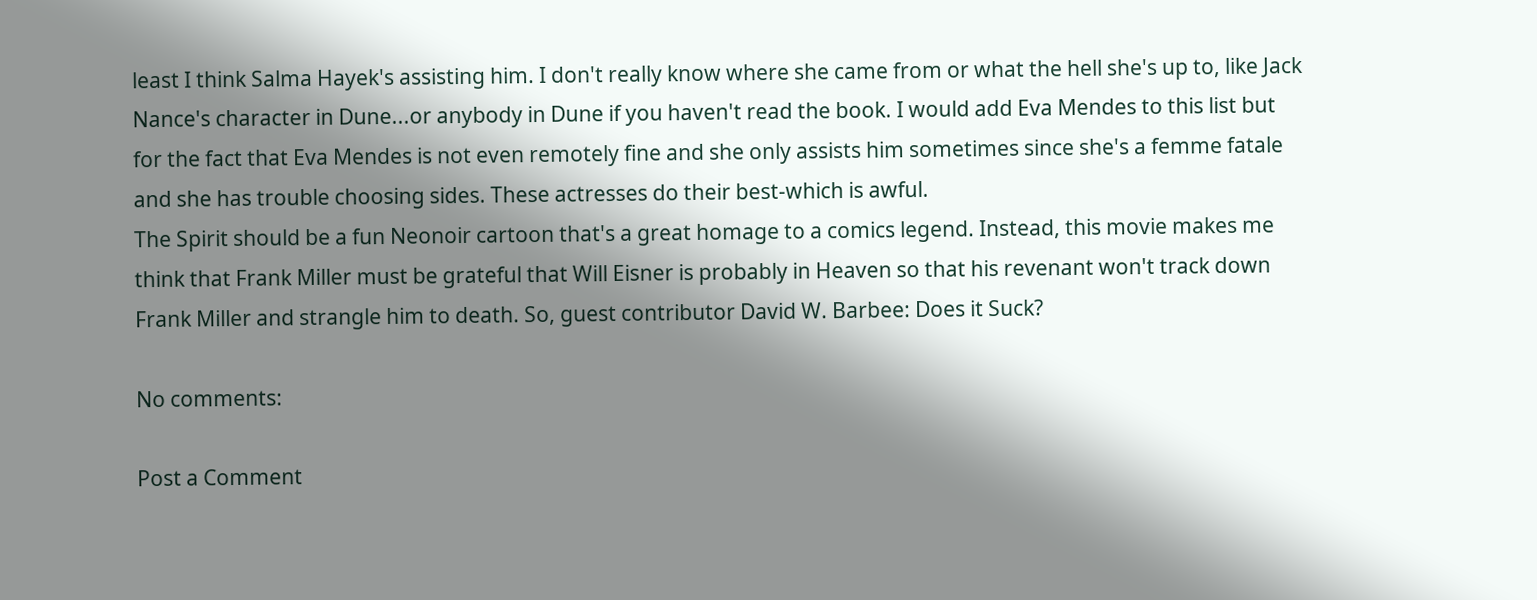least I think Salma Hayek's assisting him. I don't really know where she came from or what the hell she's up to, like Jack Nance's character in Dune...or anybody in Dune if you haven't read the book. I would add Eva Mendes to this list but for the fact that Eva Mendes is not even remotely fine and she only assists him sometimes since she's a femme fatale and she has trouble choosing sides. These actresses do their best-which is awful.
The Spirit should be a fun Neonoir cartoon that's a great homage to a comics legend. Instead, this movie makes me think that Frank Miller must be grateful that Will Eisner is probably in Heaven so that his revenant won't track down Frank Miller and strangle him to death. So, guest contributor David W. Barbee: Does it Suck?

No comments:

Post a Comment